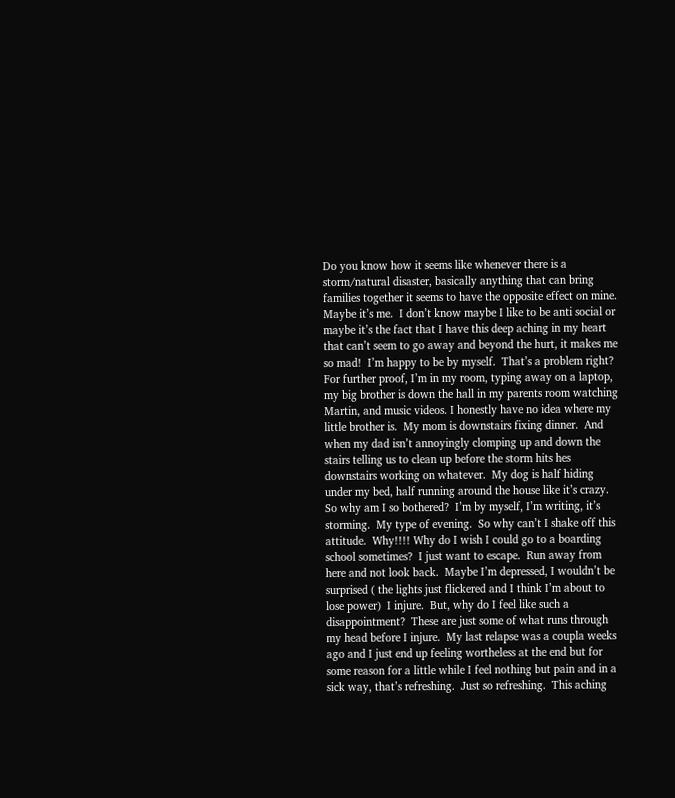Do you know how it seems like whenever there is a storm/natural disaster, basically anything that can bring families together it seems to have the opposite effect on mine.  Maybe it’s me.  I don’t know maybe I like to be anti social or maybe it’s the fact that I have this deep aching in my heart that can’t seem to go away and beyond the hurt, it makes me so mad!  I’m happy to be by myself.  That’s a problem right?  For further proof, I’m in my room, typing away on a laptop, my big brother is down the hall in my parents room watching Martin, and music videos. I honestly have no idea where my little brother is.  My mom is downstairs fixing dinner.  And when my dad isn’t annoyingly clomping up and down the stairs telling us to clean up before the storm hits hes downstairs working on whatever.  My dog is half hiding under my bed, half running around the house like it’s crazy.  So why am I so bothered?  I’m by myself, I’m writing, it’s storming.  My type of evening.  So why can’t I shake off this attitude.  Why!!!! Why do I wish I could go to a boarding school sometimes?  I just want to escape.  Run away from here and not look back.  Maybe I’m depressed, I wouldn’t be surprised ( the lights just flickered and I think I’m about to lose power)  I injure.  But, why do I feel like such a disappointment?  These are just some of what runs through my head before I injure.  My last relapse was a coupla weeks ago and I just end up feeling wortheless at the end but for some reason for a little while I feel nothing but pain and in a sick way, that’s refreshing.  Just so refreshing.  This aching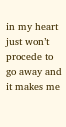in my heart just won’t procede to go away and it makes me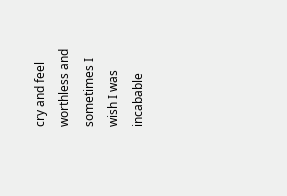cry and feel worthless and sometimes I wish I was incabable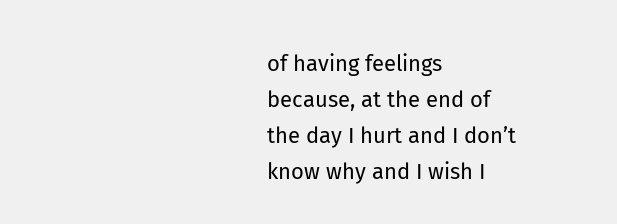of having feelings because, at the end of the day I hurt and I don’t know why and I wish I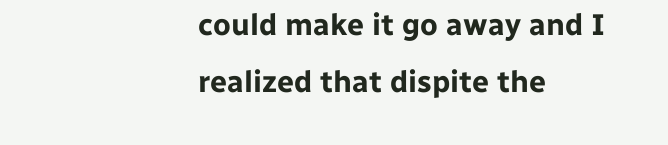could make it go away and I realized that dispite the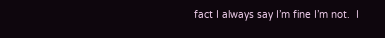fact I always say I’m fine I’m not.  I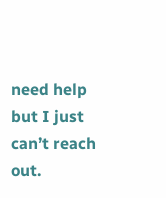need help but I just can’t reach out.